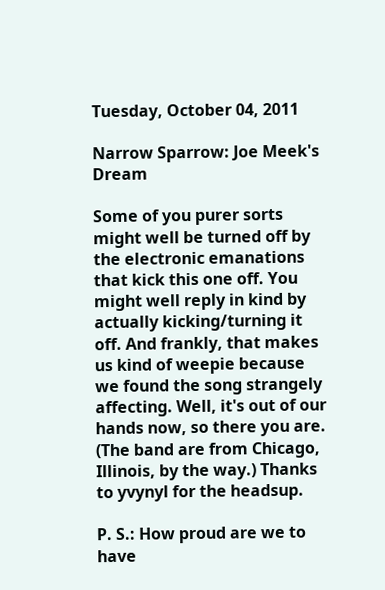Tuesday, October 04, 2011

Narrow Sparrow: Joe Meek's Dream

Some of you purer sorts might well be turned off by the electronic emanations that kick this one off. You might well reply in kind by actually kicking/turning it off. And frankly, that makes us kind of weepie because we found the song strangely affecting. Well, it's out of our hands now, so there you are. (The band are from Chicago, Illinois, by the way.) Thanks to yvynyl for the headsup.

P. S.: How proud are we to have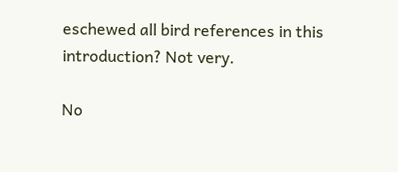eschewed all bird references in this introduction? Not very.

No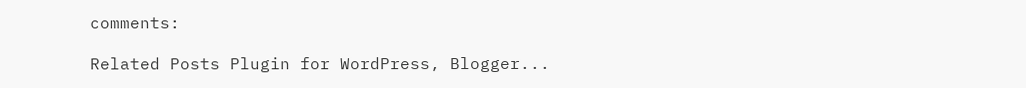comments:

Related Posts Plugin for WordPress, Blogger...